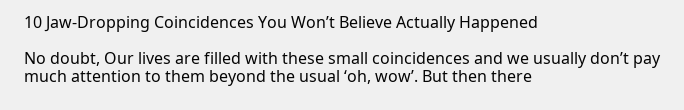10 Jaw-Dropping Coincidences You Won’t Believe Actually Happened

No doubt, Our lives are filled with these small coincidences and we usually don’t pay much attention to them beyond the usual ‘oh, wow’. But then there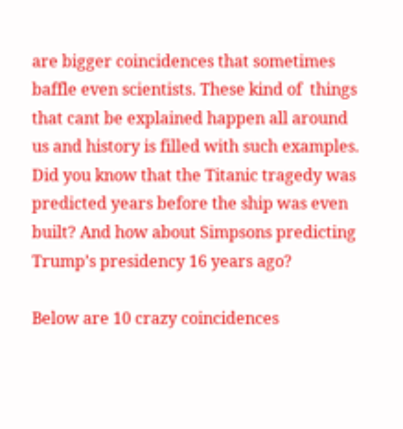are bigger coincidences that sometimes baffle even scientists. These kind of  things that cant be explained happen all around us and history is filled with such examples. Did you know that the Titanic tragedy was predicted years before the ship was even built? And how about Simpsons predicting Trump’s presidency 16 years ago?

Below are 10 crazy coincidences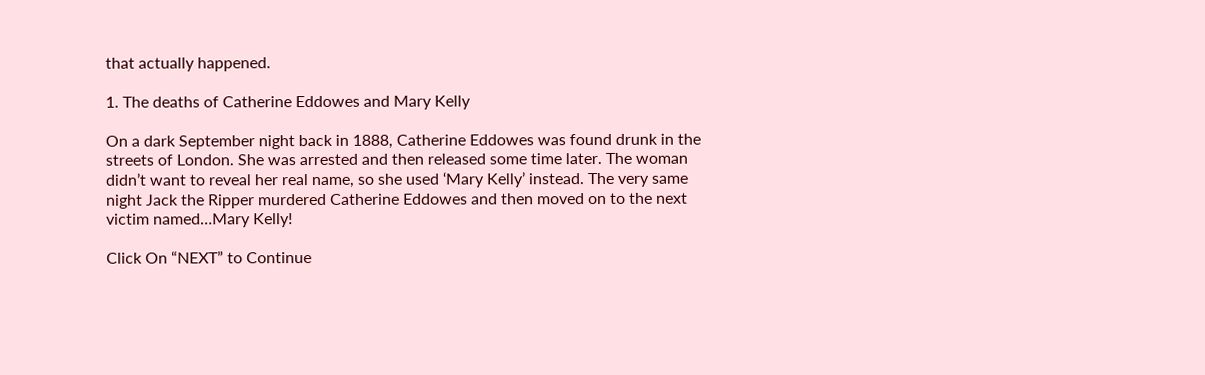that actually happened.

1. The deaths of Catherine Eddowes and Mary Kelly

On a dark September night back in 1888, Catherine Eddowes was found drunk in the streets of London. She was arrested and then released some time later. The woman didn’t want to reveal her real name, so she used ‘Mary Kelly’ instead. The very same night Jack the Ripper murdered Catherine Eddowes and then moved on to the next victim named…Mary Kelly!

Click On “NEXT” to Continue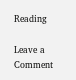Reading

Leave a Comment